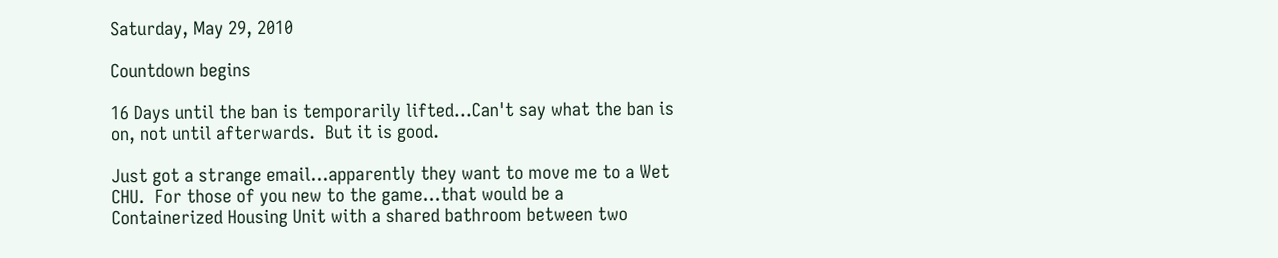Saturday, May 29, 2010

Countdown begins

16 Days until the ban is temporarily lifted...Can't say what the ban is on, not until afterwards.  But it is good.

Just got a strange email...apparently they want to move me to a Wet CHU.  For those of you new to the game...that would be a Containerized Housing Unit with a shared bathroom between two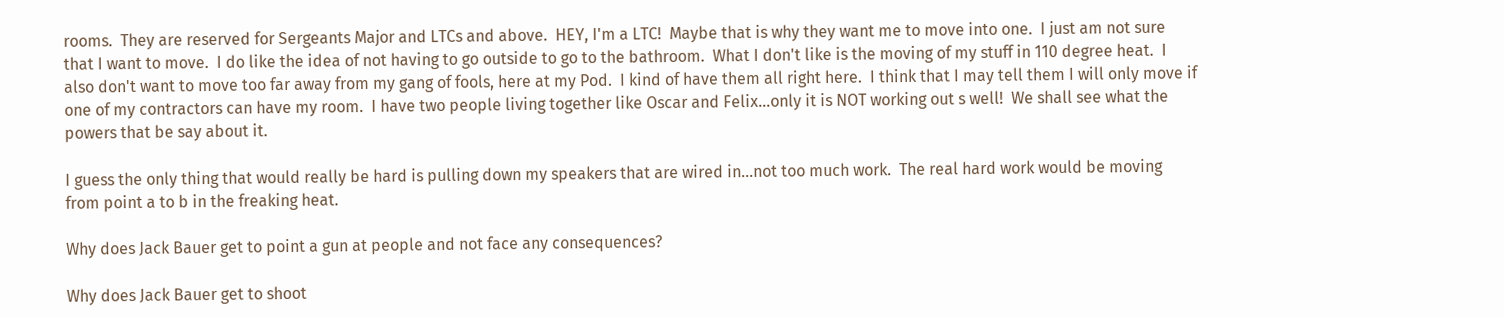rooms.  They are reserved for Sergeants Major and LTCs and above.  HEY, I'm a LTC!  Maybe that is why they want me to move into one.  I just am not sure that I want to move.  I do like the idea of not having to go outside to go to the bathroom.  What I don't like is the moving of my stuff in 110 degree heat.  I also don't want to move too far away from my gang of fools, here at my Pod.  I kind of have them all right here.  I think that I may tell them I will only move if one of my contractors can have my room.  I have two people living together like Oscar and Felix...only it is NOT working out s well!  We shall see what the powers that be say about it.

I guess the only thing that would really be hard is pulling down my speakers that are wired in...not too much work.  The real hard work would be moving from point a to b in the freaking heat.

Why does Jack Bauer get to point a gun at people and not face any consequences?

Why does Jack Bauer get to shoot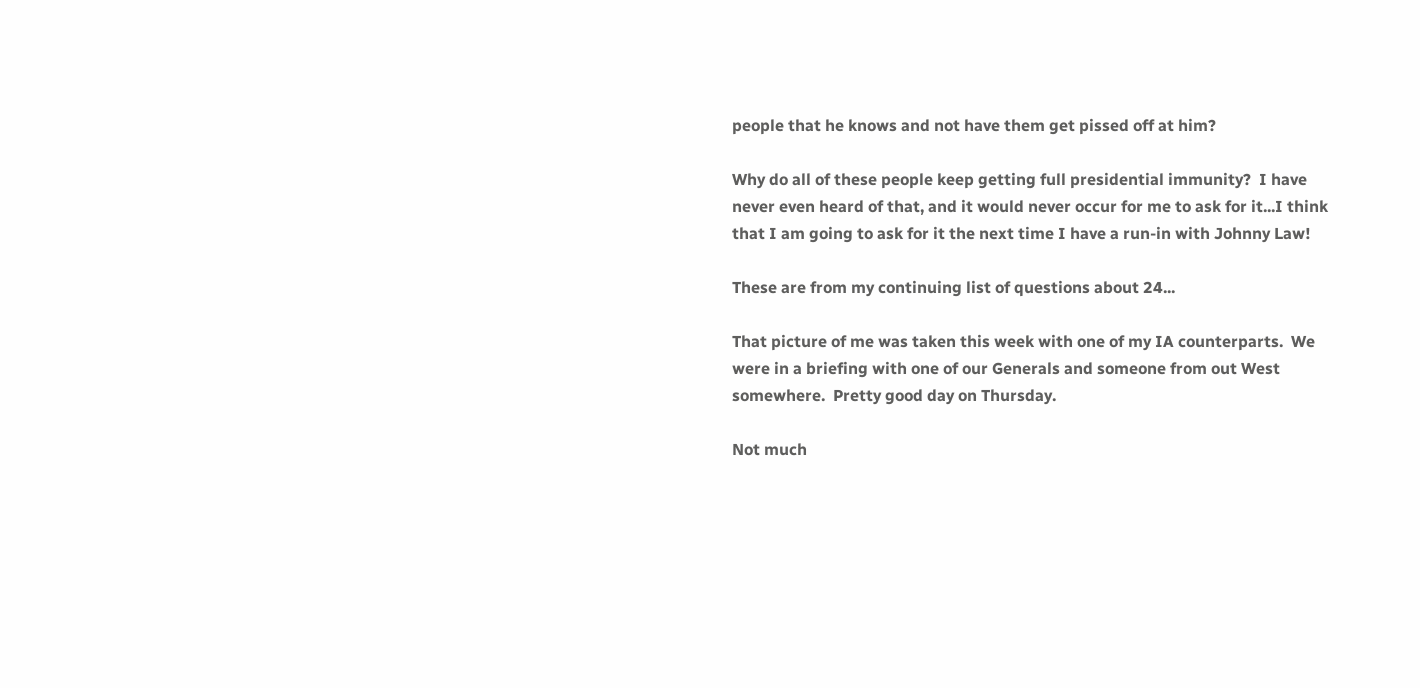people that he knows and not have them get pissed off at him?

Why do all of these people keep getting full presidential immunity?  I have never even heard of that, and it would never occur for me to ask for it...I think that I am going to ask for it the next time I have a run-in with Johnny Law!

These are from my continuing list of questions about 24...

That picture of me was taken this week with one of my IA counterparts.  We were in a briefing with one of our Generals and someone from out West somewhere.  Pretty good day on Thursday.

Not much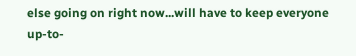else going on right now...will have to keep everyone up-to-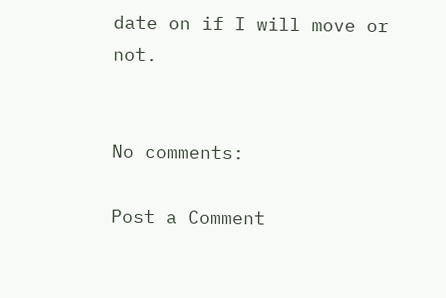date on if I will move or not.


No comments:

Post a Comment